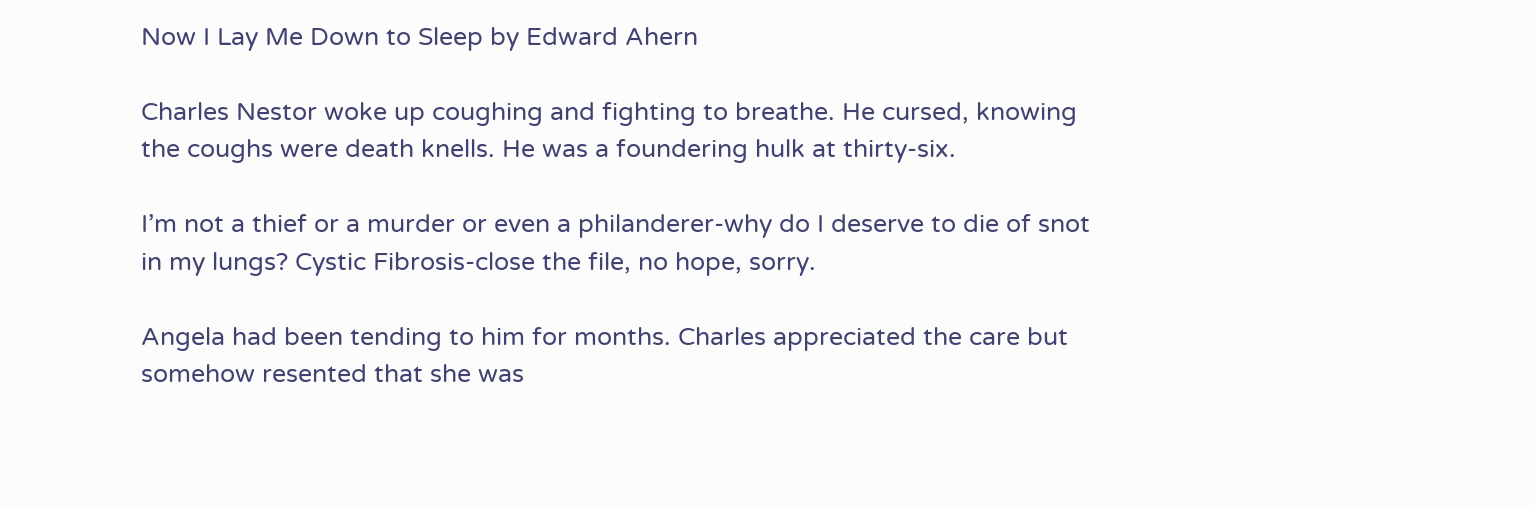Now I Lay Me Down to Sleep by Edward Ahern

Charles Nestor woke up coughing and fighting to breathe. He cursed, knowing the coughs were death knells. He was a foundering hulk at thirty-six.

I’m not a thief or a murder or even a philanderer-why do I deserve to die of snot in my lungs? Cystic Fibrosis-close the file, no hope, sorry.

Angela had been tending to him for months. Charles appreciated the care but somehow resented that she was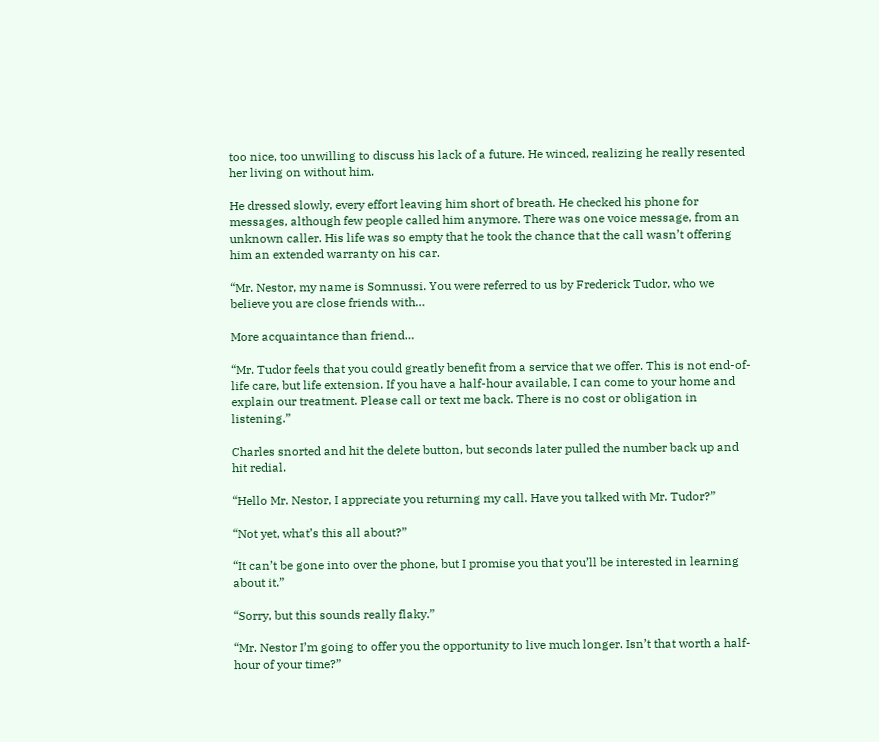too nice, too unwilling to discuss his lack of a future. He winced, realizing he really resented her living on without him.

He dressed slowly, every effort leaving him short of breath. He checked his phone for messages, although few people called him anymore. There was one voice message, from an unknown caller. His life was so empty that he took the chance that the call wasn’t offering him an extended warranty on his car.

“Mr. Nestor, my name is Somnussi. You were referred to us by Frederick Tudor, who we believe you are close friends with…

More acquaintance than friend…

“Mr. Tudor feels that you could greatly benefit from a service that we offer. This is not end-of-life care, but life extension. If you have a half-hour available, I can come to your home and explain our treatment. Please call or text me back. There is no cost or obligation in listening.”

Charles snorted and hit the delete button, but seconds later pulled the number back up and hit redial.

“Hello Mr. Nestor, I appreciate you returning my call. Have you talked with Mr. Tudor?”

“Not yet, what’s this all about?”

“It can’t be gone into over the phone, but I promise you that you’ll be interested in learning about it.”

“Sorry, but this sounds really flaky.”

“Mr. Nestor I’m going to offer you the opportunity to live much longer. Isn’t that worth a half-hour of your time?”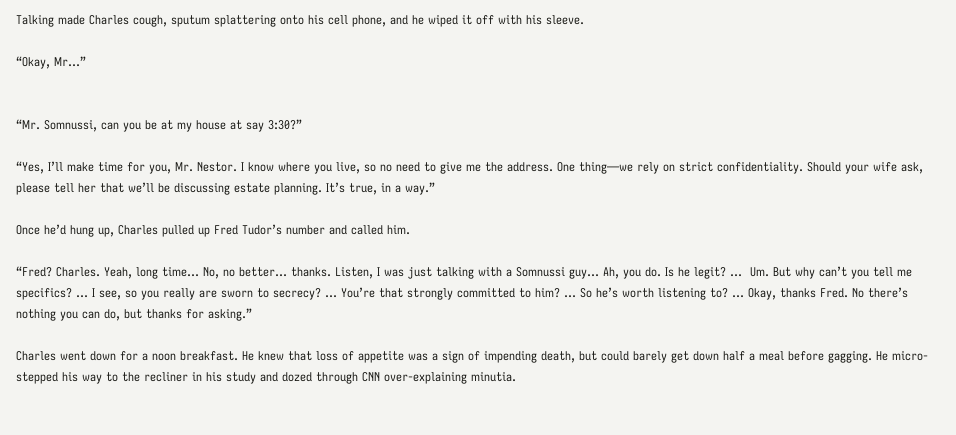Talking made Charles cough, sputum splattering onto his cell phone, and he wiped it off with his sleeve.

“Okay, Mr…”


“Mr. Somnussi, can you be at my house at say 3:30?”

“Yes, I’ll make time for you, Mr. Nestor. I know where you live, so no need to give me the address. One thing—we rely on strict confidentiality. Should your wife ask, please tell her that we’ll be discussing estate planning. It’s true, in a way.”

Once he’d hung up, Charles pulled up Fred Tudor’s number and called him.

“Fred? Charles. Yeah, long time… No, no better… thanks. Listen, I was just talking with a Somnussi guy… Ah, you do. Is he legit? …  Um. But why can’t you tell me specifics? … I see, so you really are sworn to secrecy? … You’re that strongly committed to him? … So he’s worth listening to? … Okay, thanks Fred. No there’s nothing you can do, but thanks for asking.”

Charles went down for a noon breakfast. He knew that loss of appetite was a sign of impending death, but could barely get down half a meal before gagging. He micro-stepped his way to the recliner in his study and dozed through CNN over-explaining minutia.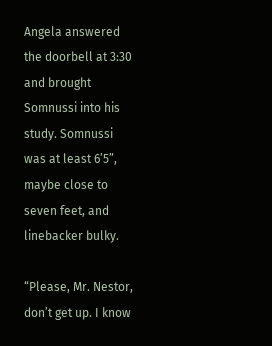Angela answered the doorbell at 3:30 and brought Somnussi into his study. Somnussi was at least 6’5”, maybe close to seven feet, and linebacker bulky.

“Please, Mr. Nestor, don’t get up. I know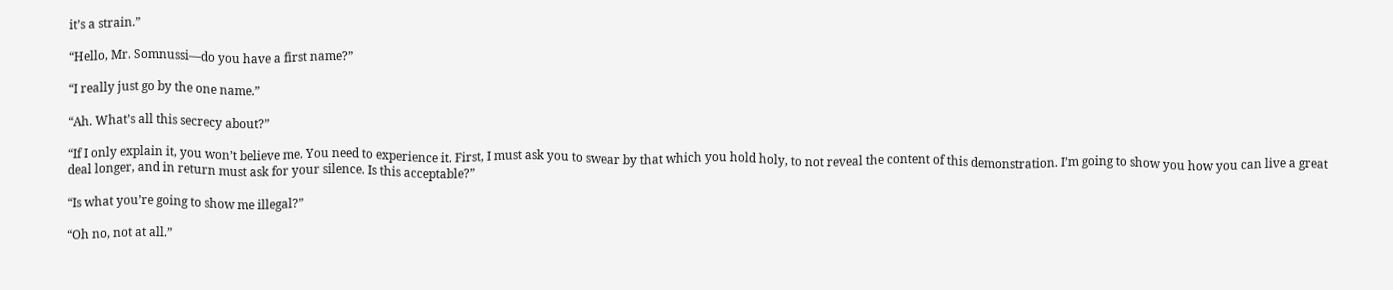it’s a strain.”

“Hello, Mr. Somnussi—do you have a first name?”

“I really just go by the one name.”

“Ah. What’s all this secrecy about?”

“If I only explain it, you won’t believe me. You need to experience it. First, I must ask you to swear by that which you hold holy, to not reveal the content of this demonstration. I’m going to show you how you can live a great deal longer, and in return must ask for your silence. Is this acceptable?”

“Is what you’re going to show me illegal?”

“Oh no, not at all.”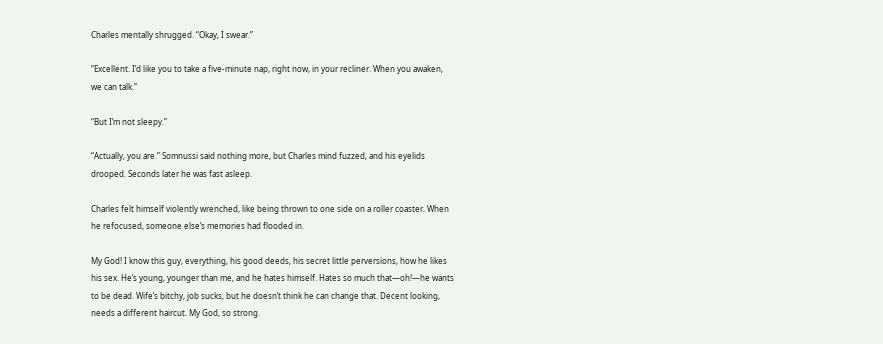Charles mentally shrugged. “Okay, I swear.”

“Excellent. I’d like you to take a five-minute nap, right now, in your recliner. When you awaken, we can talk.”

“But I’m not sleepy.”

“Actually, you are.” Somnussi said nothing more, but Charles mind fuzzed, and his eyelids drooped. Seconds later he was fast asleep.

Charles felt himself violently wrenched, like being thrown to one side on a roller coaster. When he refocused, someone else’s memories had flooded in.

My God! I know this guy, everything, his good deeds, his secret little perversions, how he likes his sex. He’s young, younger than me, and he hates himself. Hates so much that—oh!—he wants to be dead. Wife’s bitchy, job sucks, but he doesn’t think he can change that. Decent looking, needs a different haircut. My God, so strong.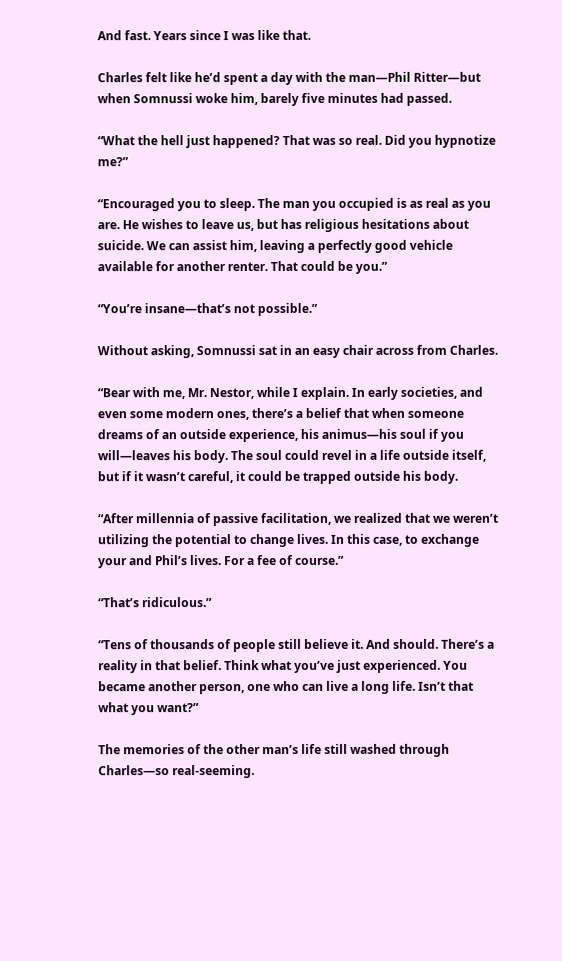And fast. Years since I was like that.

Charles felt like he’d spent a day with the man—Phil Ritter—but when Somnussi woke him, barely five minutes had passed.

“What the hell just happened? That was so real. Did you hypnotize me?”

“Encouraged you to sleep. The man you occupied is as real as you are. He wishes to leave us, but has religious hesitations about suicide. We can assist him, leaving a perfectly good vehicle available for another renter. That could be you.”

“You’re insane—that’s not possible.”

Without asking, Somnussi sat in an easy chair across from Charles.

“Bear with me, Mr. Nestor, while I explain. In early societies, and even some modern ones, there’s a belief that when someone dreams of an outside experience, his animus—his soul if you will—leaves his body. The soul could revel in a life outside itself, but if it wasn’t careful, it could be trapped outside his body.

“After millennia of passive facilitation, we realized that we weren’t utilizing the potential to change lives. In this case, to exchange your and Phil’s lives. For a fee of course.”

“That’s ridiculous.”

“Tens of thousands of people still believe it. And should. There’s a reality in that belief. Think what you’ve just experienced. You became another person, one who can live a long life. Isn’t that what you want?”

The memories of the other man’s life still washed through Charles—so real-seeming.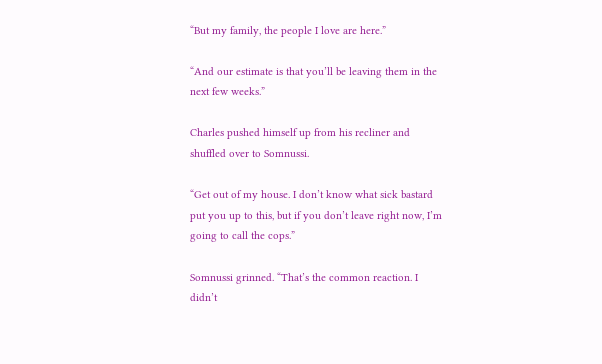“But my family, the people I love are here.”

“And our estimate is that you’ll be leaving them in the next few weeks.”

Charles pushed himself up from his recliner and shuffled over to Somnussi.

“Get out of my house. I don’t know what sick bastard put you up to this, but if you don’t leave right now, I’m going to call the cops.”

Somnussi grinned. “That’s the common reaction. I didn’t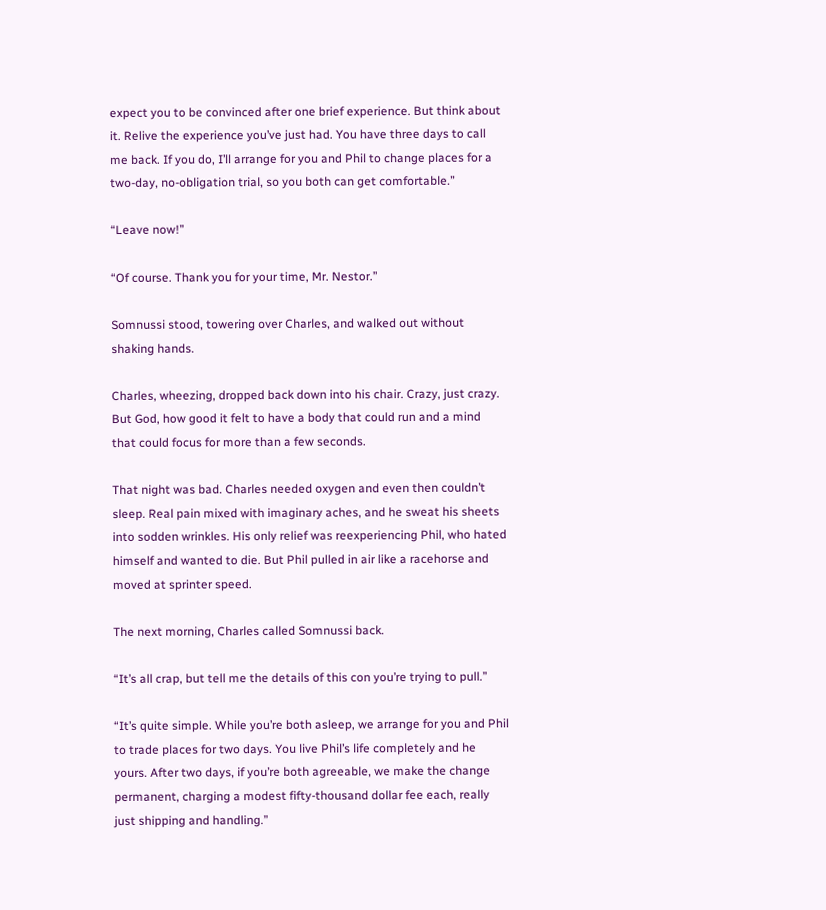expect you to be convinced after one brief experience. But think about it. Relive the experience you’ve just had. You have three days to call me back. If you do, I’ll arrange for you and Phil to change places for a two-day, no-obligation trial, so you both can get comfortable.”

“Leave now!”

“Of course. Thank you for your time, Mr. Nestor.”

Somnussi stood, towering over Charles, and walked out without shaking hands.

Charles, wheezing, dropped back down into his chair. Crazy, just crazy. But God, how good it felt to have a body that could run and a mind that could focus for more than a few seconds.

That night was bad. Charles needed oxygen and even then couldn’t sleep. Real pain mixed with imaginary aches, and he sweat his sheets into sodden wrinkles. His only relief was reexperiencing Phil, who hated himself and wanted to die. But Phil pulled in air like a racehorse and moved at sprinter speed.

The next morning, Charles called Somnussi back.

“It’s all crap, but tell me the details of this con you’re trying to pull.”

“It’s quite simple. While you’re both asleep, we arrange for you and Phil to trade places for two days. You live Phil’s life completely and he yours. After two days, if you’re both agreeable, we make the change permanent, charging a modest fifty-thousand dollar fee each, really just shipping and handling.”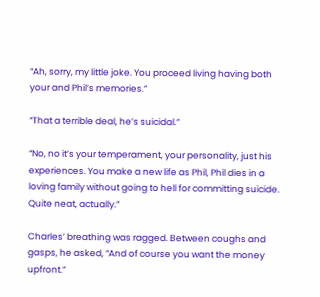“Ah, sorry, my little joke. You proceed living having both your and Phil’s memories.”

“That a terrible deal, he’s suicidal.”

“No, no it’s your temperament, your personality, just his experiences. You make a new life as Phil, Phil dies in a loving family without going to hell for committing suicide. Quite neat, actually.”

Charles’ breathing was ragged. Between coughs and gasps, he asked, “And of course you want the money upfront.”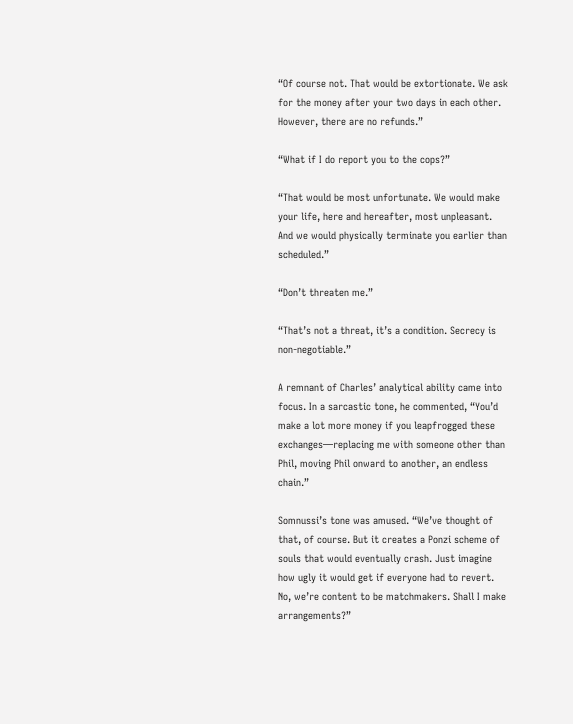“Of course not. That would be extortionate. We ask for the money after your two days in each other. However, there are no refunds.”

“What if I do report you to the cops?”

“That would be most unfortunate. We would make your life, here and hereafter, most unpleasant. And we would physically terminate you earlier than scheduled.”

“Don’t threaten me.”

“That’s not a threat, it’s a condition. Secrecy is non-negotiable.”

A remnant of Charles’ analytical ability came into focus. In a sarcastic tone, he commented, “You’d make a lot more money if you leapfrogged these exchanges—replacing me with someone other than Phil, moving Phil onward to another, an endless chain.”

Somnussi’s tone was amused. “We’ve thought of that, of course. But it creates a Ponzi scheme of souls that would eventually crash. Just imagine how ugly it would get if everyone had to revert. No, we’re content to be matchmakers. Shall I make arrangements?”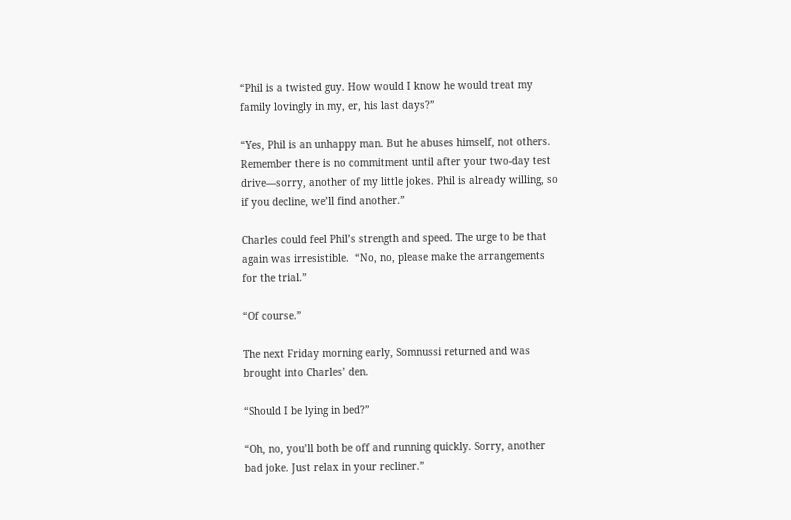“Phil is a twisted guy. How would I know he would treat my family lovingly in my, er, his last days?”

“Yes, Phil is an unhappy man. But he abuses himself, not others. Remember there is no commitment until after your two-day test drive—sorry, another of my little jokes. Phil is already willing, so if you decline, we’ll find another.”

Charles could feel Phil’s strength and speed. The urge to be that again was irresistible.  “No, no, please make the arrangements for the trial.”

“Of course.”

The next Friday morning early, Somnussi returned and was brought into Charles’ den.

“Should I be lying in bed?”

“Oh, no, you’ll both be off and running quickly. Sorry, another bad joke. Just relax in your recliner.”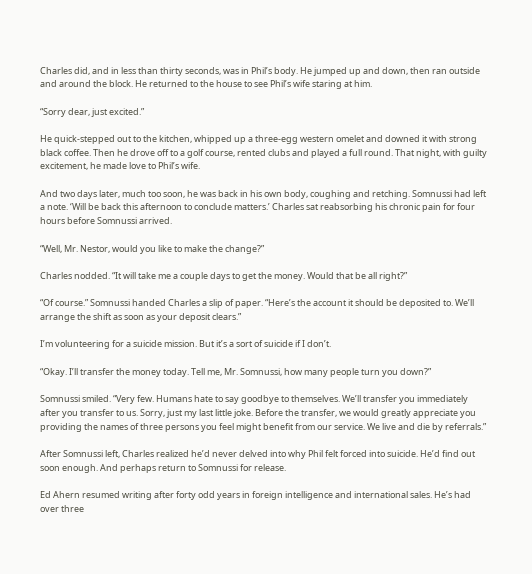Charles did, and in less than thirty seconds, was in Phil’s body. He jumped up and down, then ran outside and around the block. He returned to the house to see Phil’s wife staring at him.

“Sorry dear, just excited.”

He quick-stepped out to the kitchen, whipped up a three-egg western omelet and downed it with strong black coffee. Then he drove off to a golf course, rented clubs and played a full round. That night, with guilty excitement, he made love to Phil’s wife.

And two days later, much too soon, he was back in his own body, coughing and retching. Somnussi had left a note. ‘Will be back this afternoon to conclude matters.’ Charles sat reabsorbing his chronic pain for four hours before Somnussi arrived.

“Well, Mr. Nestor, would you like to make the change?”

Charles nodded. “It will take me a couple days to get the money. Would that be all right?”

“Of course.” Somnussi handed Charles a slip of paper. “Here’s the account it should be deposited to. We’ll arrange the shift as soon as your deposit clears.”

I’m volunteering for a suicide mission. But it’s a sort of suicide if I don’t.

“Okay. I’ll transfer the money today. Tell me, Mr. Somnussi, how many people turn you down?”

Somnussi smiled. “Very few. Humans hate to say goodbye to themselves. We’ll transfer you immediately after you transfer to us. Sorry, just my last little joke. Before the transfer, we would greatly appreciate you providing the names of three persons you feel might benefit from our service. We live and die by referrals.”

After Somnussi left, Charles realized he’d never delved into why Phil felt forced into suicide. He’d find out soon enough. And perhaps return to Somnussi for release.

Ed Ahern resumed writing after forty odd years in foreign intelligence and international sales. He’s had over three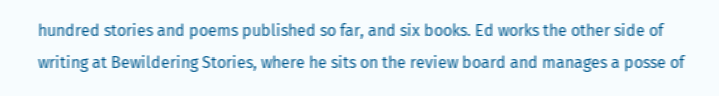hundred stories and poems published so far, and six books. Ed works the other side of writing at Bewildering Stories, where he sits on the review board and manages a posse of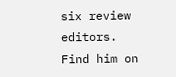six review editors. Find him on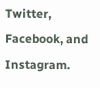Twitter, Facebook, and Instagram.